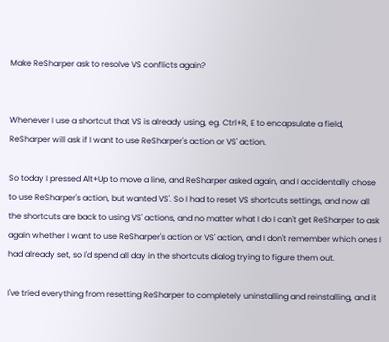Make ReSharper ask to resolve VS conflicts again?


Whenever I use a shortcut that VS is already using, eg. Ctrl+R, E to encapsulate a field, ReSharper will ask if I want to use ReSharper's action or VS' action.

So today I pressed Alt+Up to move a line, and ReSharper asked again, and I accidentally chose to use ReSharper's action, but wanted VS'. So I had to reset VS shortcuts settings, and now all the shortcuts are back to using VS' actions, and no matter what I do I can't get ReSharper to ask again whether I want to use ReSharper's action or VS' action, and I don't remember which ones I had already set, so I'd spend all day in the shortcuts dialog trying to figure them out.

I've tried everything from resetting ReSharper to completely uninstalling and reinstalling, and it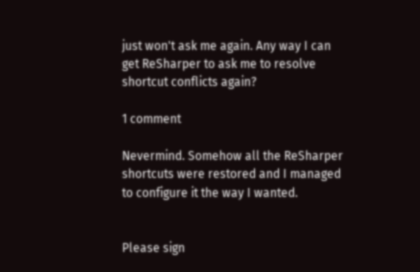just won't ask me again. Any way I can get ReSharper to ask me to resolve shortcut conflicts again?

1 comment

Nevermind. Somehow all the ReSharper shortcuts were restored and I managed to configure it the way I wanted.


Please sign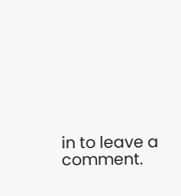in to leave a comment.